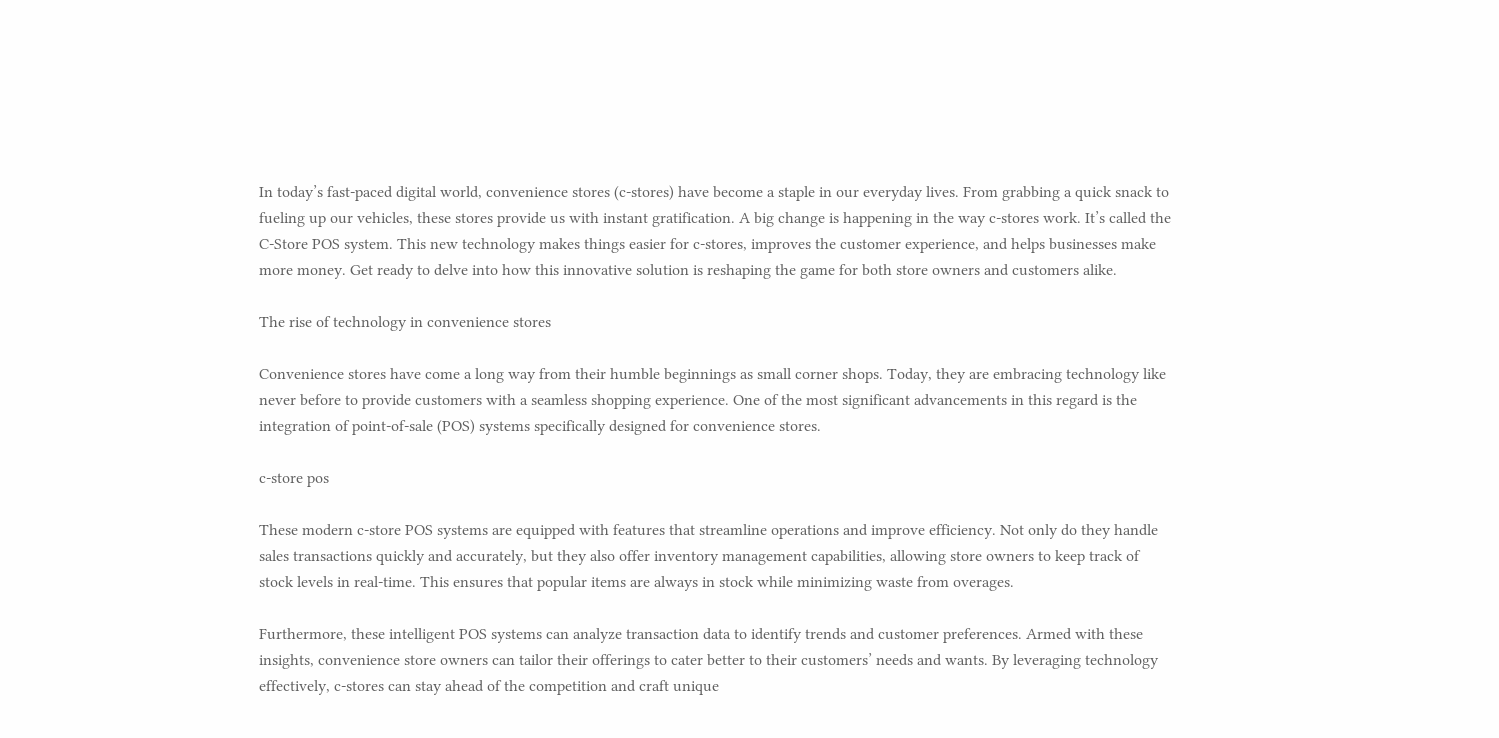In today’s fast-paced digital world, convenience stores (c-stores) have become a staple in our everyday lives. From grabbing a quick snack to fueling up our vehicles, these stores provide us with instant gratification. A big change is happening in the way c-stores work. It’s called the C-Store POS system. This new technology makes things easier for c-stores, improves the customer experience, and helps businesses make more money. Get ready to delve into how this innovative solution is reshaping the game for both store owners and customers alike.

The rise of technology in convenience stores

Convenience stores have come a long way from their humble beginnings as small corner shops. Today, they are embracing technology like never before to provide customers with a seamless shopping experience. One of the most significant advancements in this regard is the integration of point-of-sale (POS) systems specifically designed for convenience stores.

c-store pos

These modern c-store POS systems are equipped with features that streamline operations and improve efficiency. Not only do they handle sales transactions quickly and accurately, but they also offer inventory management capabilities, allowing store owners to keep track of stock levels in real-time. This ensures that popular items are always in stock while minimizing waste from overages.

Furthermore, these intelligent POS systems can analyze transaction data to identify trends and customer preferences. Armed with these insights, convenience store owners can tailor their offerings to cater better to their customers’ needs and wants. By leveraging technology effectively, c-stores can stay ahead of the competition and craft unique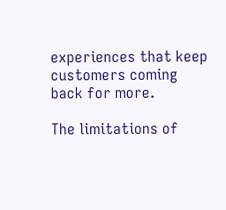experiences that keep customers coming back for more.

The limitations of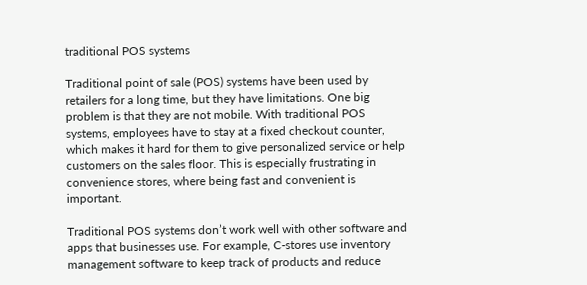traditional POS systems

Traditional point of sale (POS) systems have been used by retailers for a long time, but they have limitations. One big problem is that they are not mobile. With traditional POS systems, employees have to stay at a fixed checkout counter, which makes it hard for them to give personalized service or help customers on the sales floor. This is especially frustrating in convenience stores, where being fast and convenient is important.

Traditional POS systems don’t work well with other software and apps that businesses use. For example, C-stores use inventory management software to keep track of products and reduce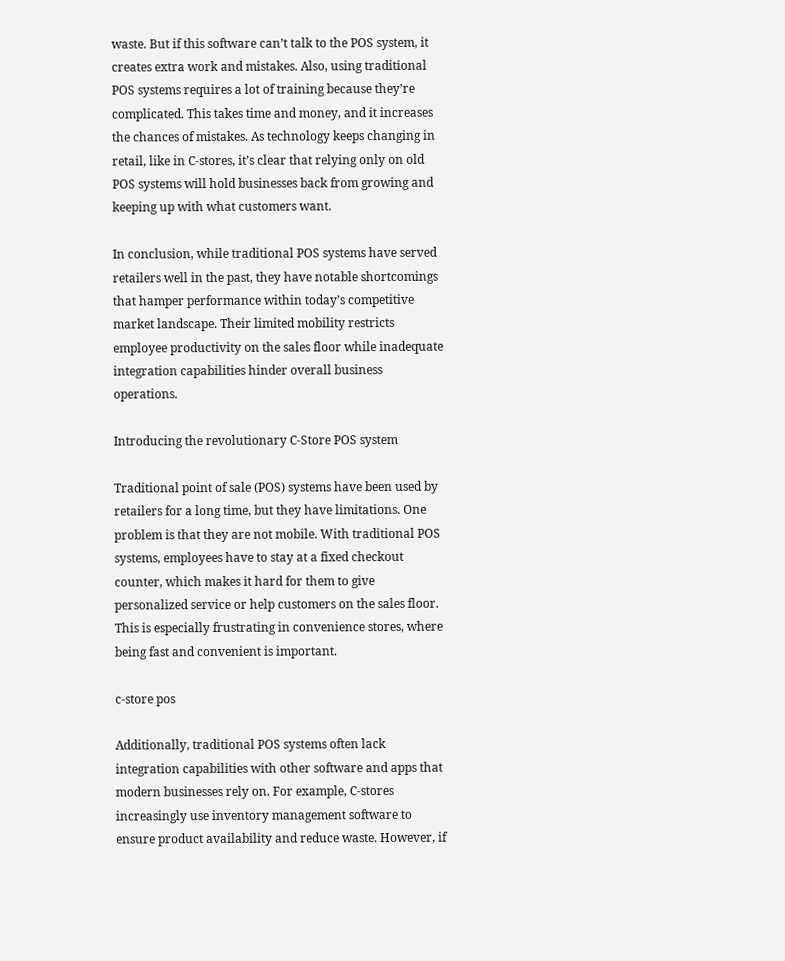waste. But if this software can’t talk to the POS system, it creates extra work and mistakes. Also, using traditional POS systems requires a lot of training because they’re complicated. This takes time and money, and it increases the chances of mistakes. As technology keeps changing in retail, like in C-stores, it’s clear that relying only on old POS systems will hold businesses back from growing and keeping up with what customers want.

In conclusion, while traditional POS systems have served retailers well in the past, they have notable shortcomings that hamper performance within today’s competitive market landscape. Their limited mobility restricts employee productivity on the sales floor while inadequate integration capabilities hinder overall business operations.

Introducing the revolutionary C-Store POS system

Traditional point of sale (POS) systems have been used by retailers for a long time, but they have limitations. One problem is that they are not mobile. With traditional POS systems, employees have to stay at a fixed checkout counter, which makes it hard for them to give personalized service or help customers on the sales floor. This is especially frustrating in convenience stores, where being fast and convenient is important.

c-store pos

Additionally, traditional POS systems often lack integration capabilities with other software and apps that modern businesses rely on. For example, C-stores increasingly use inventory management software to ensure product availability and reduce waste. However, if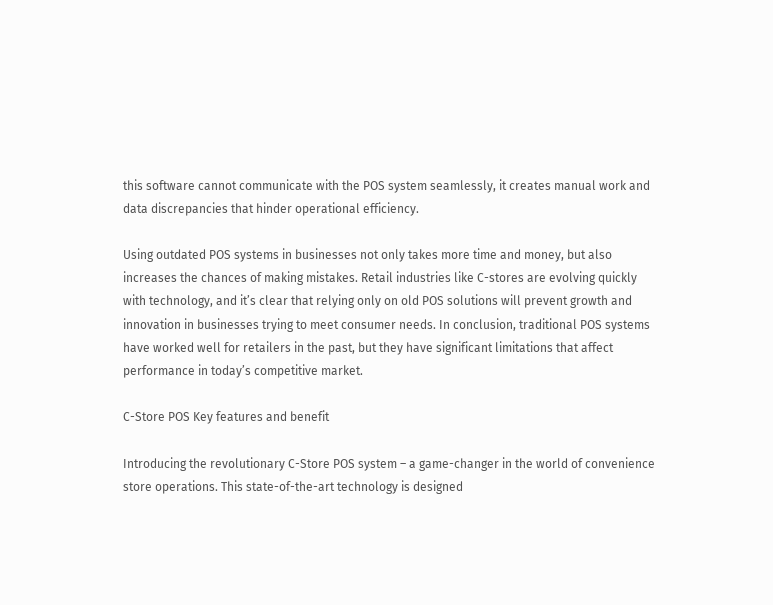this software cannot communicate with the POS system seamlessly, it creates manual work and data discrepancies that hinder operational efficiency.

Using outdated POS systems in businesses not only takes more time and money, but also increases the chances of making mistakes. Retail industries like C-stores are evolving quickly with technology, and it’s clear that relying only on old POS solutions will prevent growth and innovation in businesses trying to meet consumer needs. In conclusion, traditional POS systems have worked well for retailers in the past, but they have significant limitations that affect performance in today’s competitive market.

C-Store POS Key features and benefit

Introducing the revolutionary C-Store POS system – a game-changer in the world of convenience store operations. This state-of-the-art technology is designed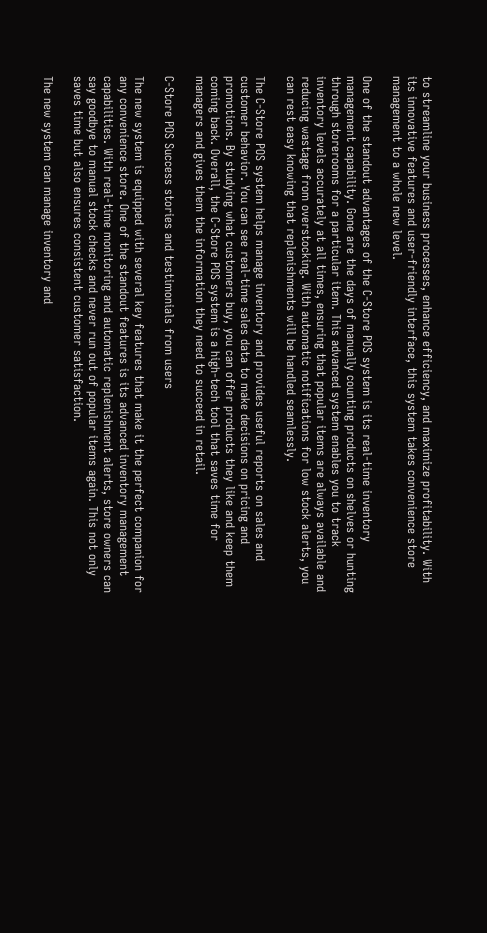to streamline your business processes, enhance efficiency, and maximize profitability. With its innovative features and user-friendly interface, this system takes convenience store management to a whole new level.

One of the standout advantages of the C-Store POS system is its real-time inventory management capability. Gone are the days of manually counting products on shelves or hunting through storerooms for a particular item. This advanced system enables you to track inventory levels accurately at all times, ensuring that popular items are always available and reducing wastage from overstocking. With automatic notifications for low stock alerts, you can rest easy knowing that replenishments will be handled seamlessly.

The C-Store POS system helps manage inventory and provides useful reports on sales and customer behavior. You can see real-time sales data to make decisions on pricing and promotions. By studying what customers buy, you can offer products they like and keep them coming back. Overall, the C-Store POS system is a high-tech tool that saves time for managers and gives them the information they need to succeed in retail.

C-Store POS Success stories and testimonials from users

The new system is equipped with several key features that make it the perfect companion for any convenience store. One of the standout features is its advanced inventory management capabilities. With real-time monitoring and automatic replenishment alerts, store owners can say goodbye to manual stock checks and never run out of popular items again. This not only saves time but also ensures consistent customer satisfaction.

The new system can manage inventory and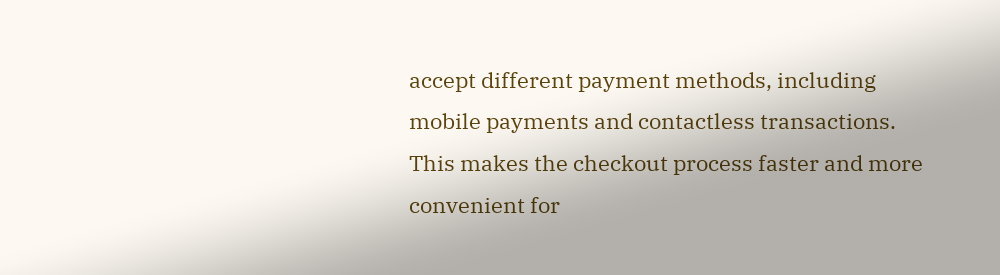accept different payment methods, including mobile payments and contactless transactions. This makes the checkout process faster and more convenient for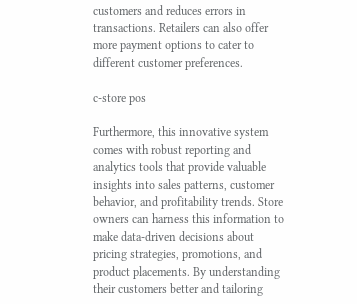customers and reduces errors in transactions. Retailers can also offer more payment options to cater to different customer preferences.

c-store pos

Furthermore, this innovative system comes with robust reporting and analytics tools that provide valuable insights into sales patterns, customer behavior, and profitability trends. Store owners can harness this information to make data-driven decisions about pricing strategies, promotions, and product placements. By understanding their customers better and tailoring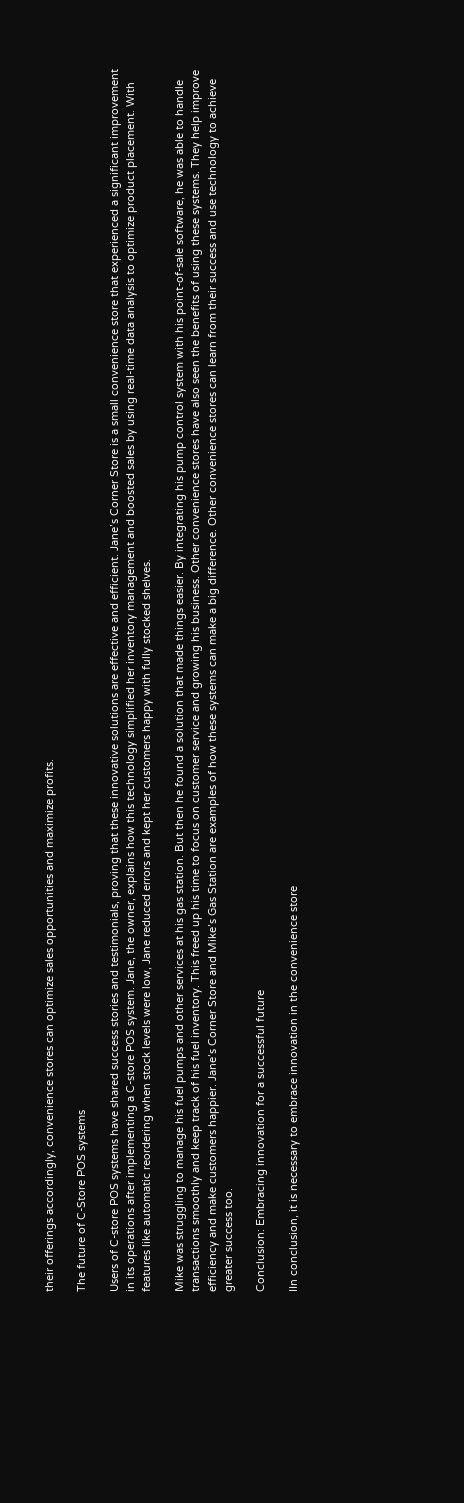their offerings accordingly, convenience stores can optimize sales opportunities and maximize profits.

The future of C-Store POS systems

Users of C-store POS systems have shared success stories and testimonials, proving that these innovative solutions are effective and efficient. Jane’s Corner Store is a small convenience store that experienced a significant improvement in its operations after implementing a C-store POS system. Jane, the owner, explains how this technology simplified her inventory management and boosted sales by using real-time data analysis to optimize product placement. With features like automatic reordering when stock levels were low, Jane reduced errors and kept her customers happy with fully stocked shelves.

Mike was struggling to manage his fuel pumps and other services at his gas station. But then he found a solution that made things easier. By integrating his pump control system with his point-of-sale software, he was able to handle transactions smoothly and keep track of his fuel inventory. This freed up his time to focus on customer service and growing his business. Other convenience stores have also seen the benefits of using these systems. They help improve efficiency and make customers happier. Jane’s Corner Store and Mike’s Gas Station are examples of how these systems can make a big difference. Other convenience stores can learn from their success and use technology to achieve greater success too.

Conclusion: Embracing innovation for a successful future

IIn conclusion, it is necessary to embrace innovation in the convenience store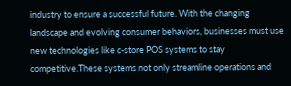industry to ensure a successful future. With the changing landscape and evolving consumer behaviors, businesses must use new technologies like c-store POS systems to stay competitive.These systems not only streamline operations and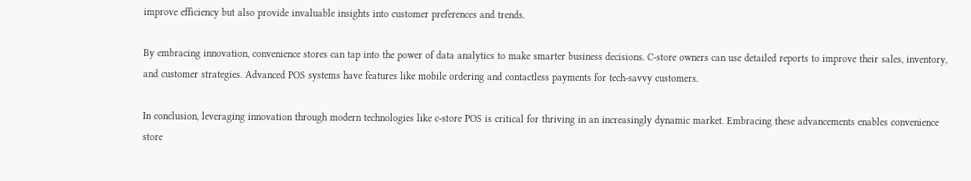improve efficiency but also provide invaluable insights into customer preferences and trends.

By embracing innovation, convenience stores can tap into the power of data analytics to make smarter business decisions. C-store owners can use detailed reports to improve their sales, inventory, and customer strategies. Advanced POS systems have features like mobile ordering and contactless payments for tech-savvy customers.

In conclusion, leveraging innovation through modern technologies like c-store POS is critical for thriving in an increasingly dynamic market. Embracing these advancements enables convenience store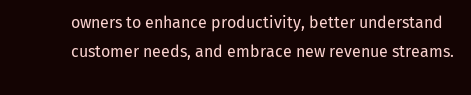owners to enhance productivity, better understand customer needs, and embrace new revenue streams.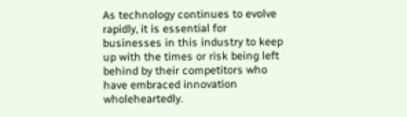As technology continues to evolve rapidly, it is essential for businesses in this industry to keep up with the times or risk being left behind by their competitors who have embraced innovation wholeheartedly.